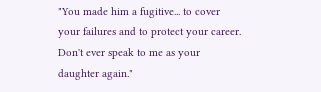"You made him a fugitive... to cover your failures and to protect your career. Don't ever speak to me as your daughter again."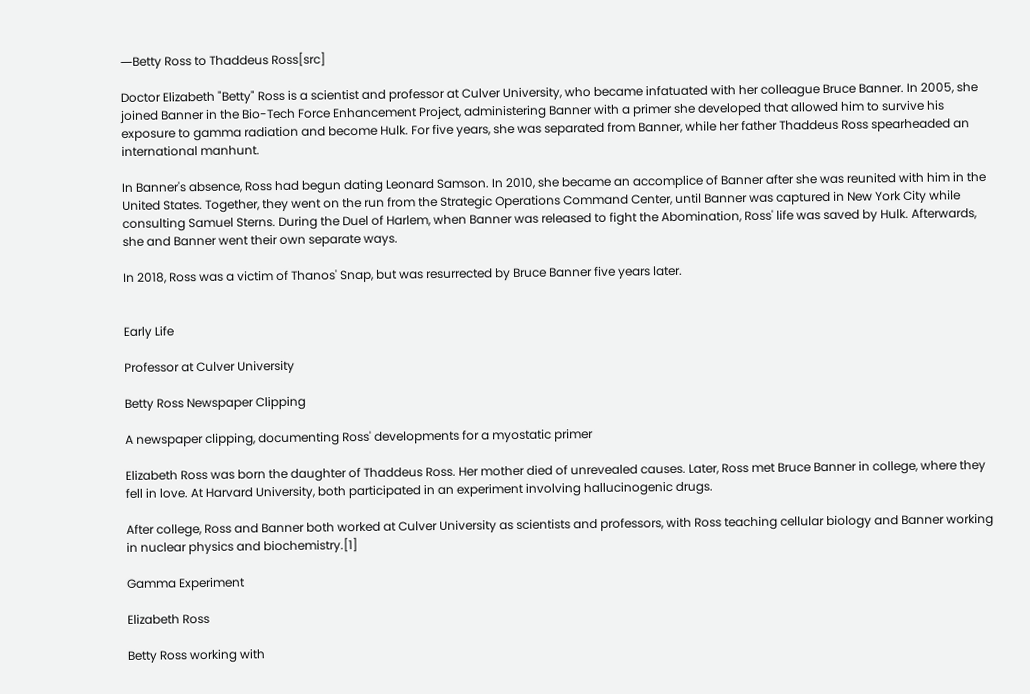―Betty Ross to Thaddeus Ross[src]

Doctor Elizabeth "Betty" Ross is a scientist and professor at Culver University, who became infatuated with her colleague Bruce Banner. In 2005, she joined Banner in the Bio-Tech Force Enhancement Project, administering Banner with a primer she developed that allowed him to survive his exposure to gamma radiation and become Hulk. For five years, she was separated from Banner, while her father Thaddeus Ross spearheaded an international manhunt.

In Banner's absence, Ross had begun dating Leonard Samson. In 2010, she became an accomplice of Banner after she was reunited with him in the United States. Together, they went on the run from the Strategic Operations Command Center, until Banner was captured in New York City while consulting Samuel Sterns. During the Duel of Harlem, when Banner was released to fight the Abomination, Ross' life was saved by Hulk. Afterwards, she and Banner went their own separate ways.

In 2018, Ross was a victim of Thanos' Snap, but was resurrected by Bruce Banner five years later.


Early Life

Professor at Culver University

Betty Ross Newspaper Clipping

A newspaper clipping, documenting Ross' developments for a myostatic primer

Elizabeth Ross was born the daughter of Thaddeus Ross. Her mother died of unrevealed causes. Later, Ross met Bruce Banner in college, where they fell in love. At Harvard University, both participated in an experiment involving hallucinogenic drugs.

After college, Ross and Banner both worked at Culver University as scientists and professors, with Ross teaching cellular biology and Banner working in nuclear physics and biochemistry.[1]

Gamma Experiment

Elizabeth Ross

Betty Ross working with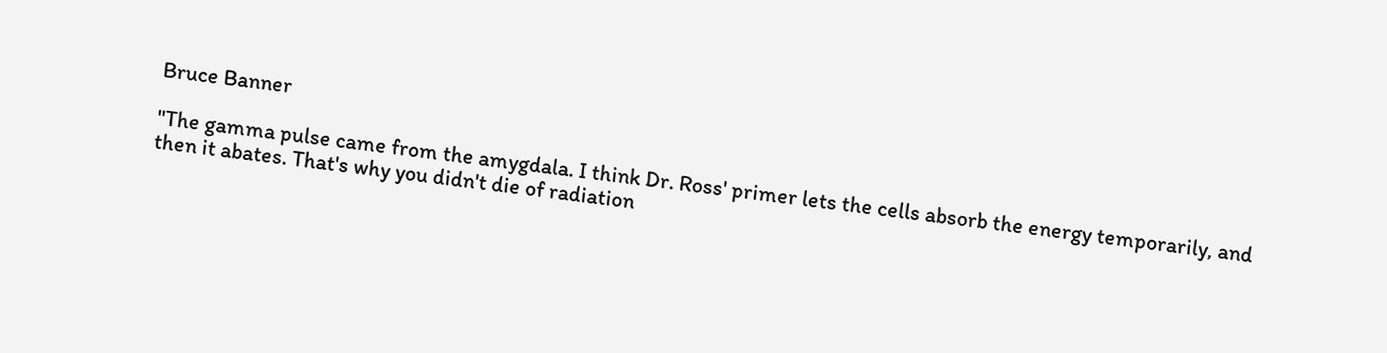Bruce Banner

"The gamma pulse came from the amygdala. I think Dr. Ross' primer lets the cells absorb the energy temporarily, and then it abates. That's why you didn't die of radiation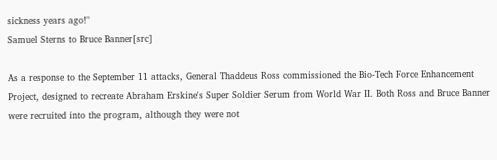sickness years ago!"
Samuel Sterns to Bruce Banner[src]

As a response to the September 11 attacks, General Thaddeus Ross commissioned the Bio-Tech Force Enhancement Project, designed to recreate Abraham Erskine's Super Soldier Serum from World War II. Both Ross and Bruce Banner were recruited into the program, although they were not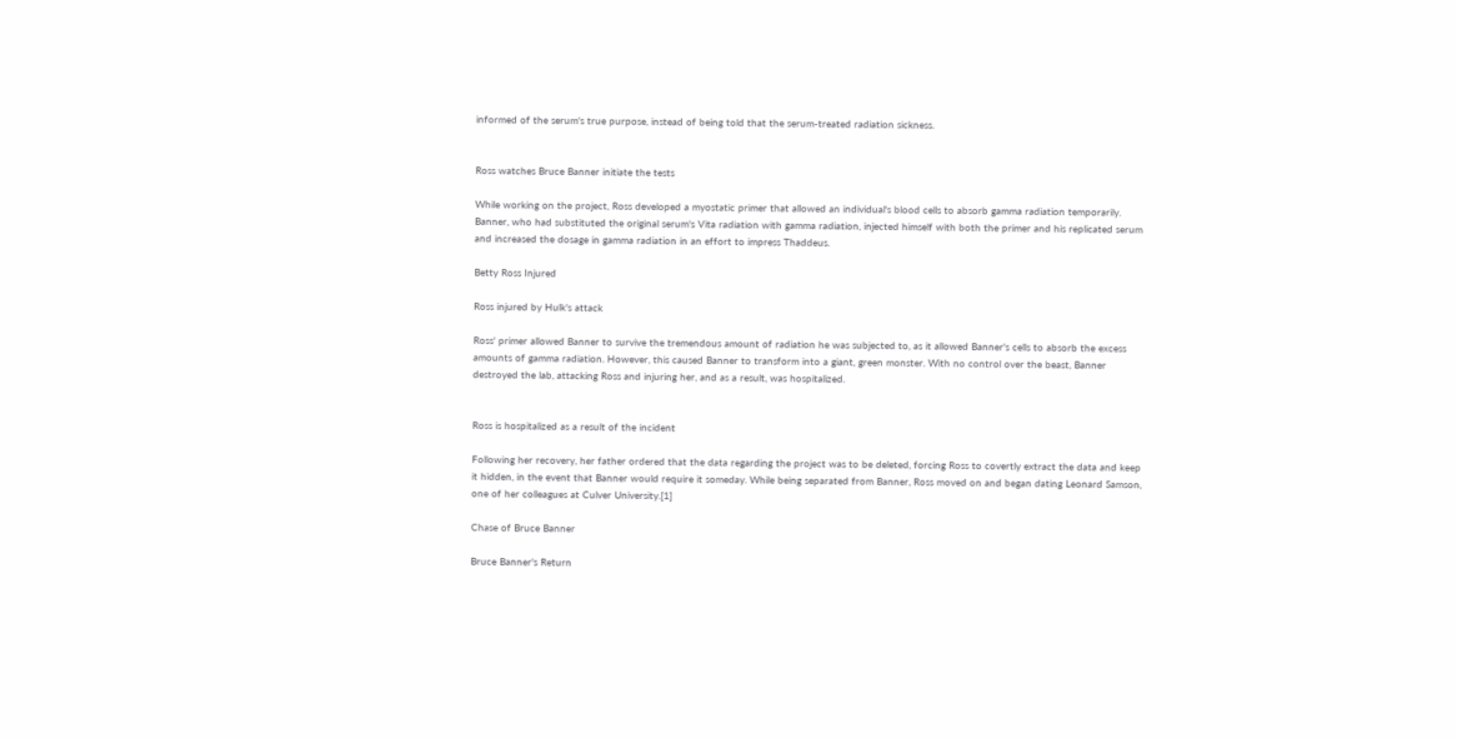informed of the serum's true purpose, instead of being told that the serum-treated radiation sickness.


Ross watches Bruce Banner initiate the tests

While working on the project, Ross developed a myostatic primer that allowed an individual's blood cells to absorb gamma radiation temporarily. Banner, who had substituted the original serum's Vita radiation with gamma radiation, injected himself with both the primer and his replicated serum and increased the dosage in gamma radiation in an effort to impress Thaddeus.

Betty Ross Injured

Ross injured by Hulk's attack

Ross' primer allowed Banner to survive the tremendous amount of radiation he was subjected to, as it allowed Banner's cells to absorb the excess amounts of gamma radiation. However, this caused Banner to transform into a giant, green monster. With no control over the beast, Banner destroyed the lab, attacking Ross and injuring her, and as a result, was hospitalized.


Ross is hospitalized as a result of the incident

Following her recovery, her father ordered that the data regarding the project was to be deleted, forcing Ross to covertly extract the data and keep it hidden, in the event that Banner would require it someday. While being separated from Banner, Ross moved on and began dating Leonard Samson, one of her colleagues at Culver University.[1]

Chase of Bruce Banner

Bruce Banner's Return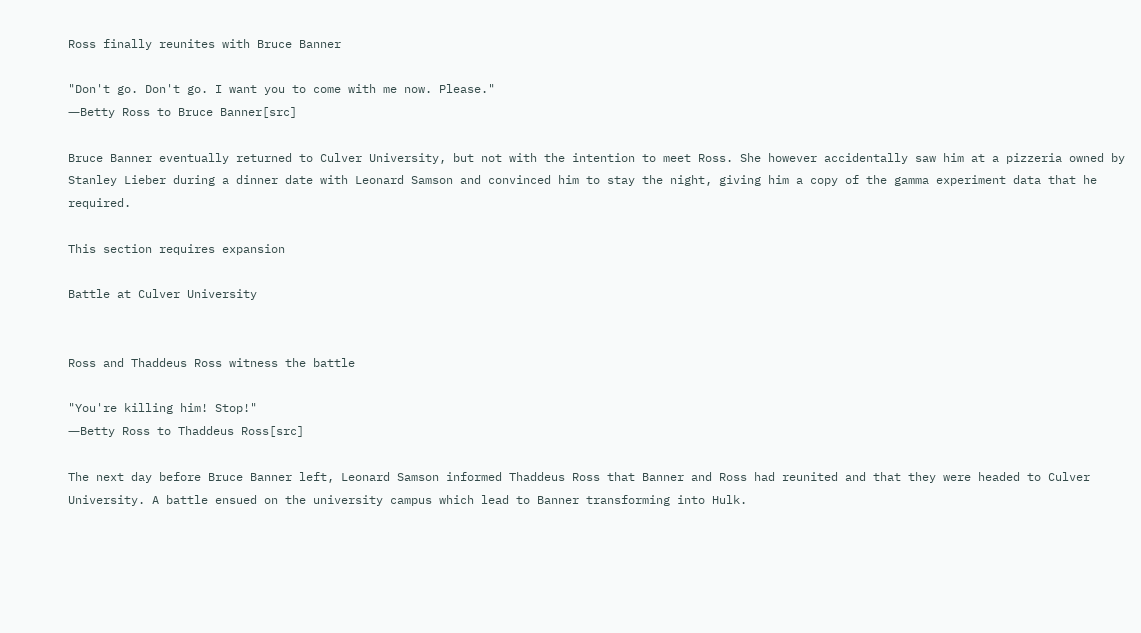Ross finally reunites with Bruce Banner

"Don't go. Don't go. I want you to come with me now. Please."
―Betty Ross to Bruce Banner[src]

Bruce Banner eventually returned to Culver University, but not with the intention to meet Ross. She however accidentally saw him at a pizzeria owned by Stanley Lieber during a dinner date with Leonard Samson and convinced him to stay the night, giving him a copy of the gamma experiment data that he required.

This section requires expansion

Battle at Culver University


Ross and Thaddeus Ross witness the battle

"You're killing him! Stop!"
―Betty Ross to Thaddeus Ross[src]

The next day before Bruce Banner left, Leonard Samson informed Thaddeus Ross that Banner and Ross had reunited and that they were headed to Culver University. A battle ensued on the university campus which lead to Banner transforming into Hulk.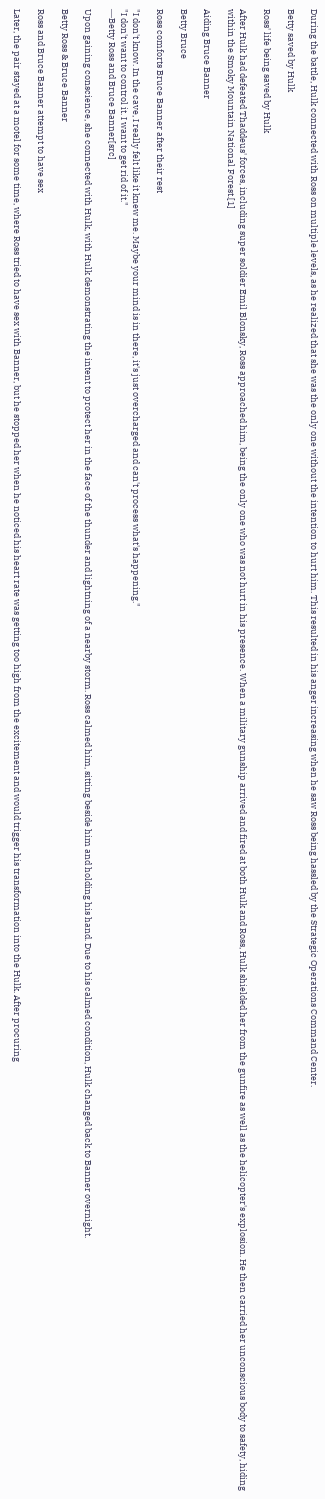During the battle, Hulk connected with Ross on multiple levels, as he realized that she was the only one without the intention to hurt him. This resulted in his anger increasing when he saw Ross being hassled by the Strategic Operations Command Center.

Betty saved by Hulk

Ross' life being saved by Hulk

After Hulk had defeated Thaddeus' forces, including super soldier Emil Blonsky, Ross approached him, being the only one who was not hurt in his presence. When a military gunship arrived and fired at both Hulk and Ross, Hulk shielded her from the gunfire as well as the helicopter's explosion. He then carried her unconscious body to safety, hiding within the Smoky Mountain National Forest.[1]

Aiding Bruce Banner

Betty Bruce

Ross comforts Bruce Banner after their rest

"I don't know. In the cave, I really felt like it knew me. Maybe your mind is in there, it's just overcharged and can't process what's happening."
"I don't want to control it. I want to get rid of it."
―Betty Ross and Bruce Banner[src]

Upon gaining conscience, she connected with Hulk, with Hulk demonstrating the intent to protect her in the face of the thunder and lightning of a nearby storm. Ross calmed him, sitting beside him and holding his hand. Due to his calmed condition, Hulk changed back to Banner overnight.

Betty Ross & Bruce Banner

Ross and Bruce Banner attempt to have sex

Later, the pair stayed at a motel for some time, where Ross tried to have sex with Banner, but he stopped her when he noticed his heart rate was getting too high from the excitement and would trigger his transformation into the Hulk. After procuring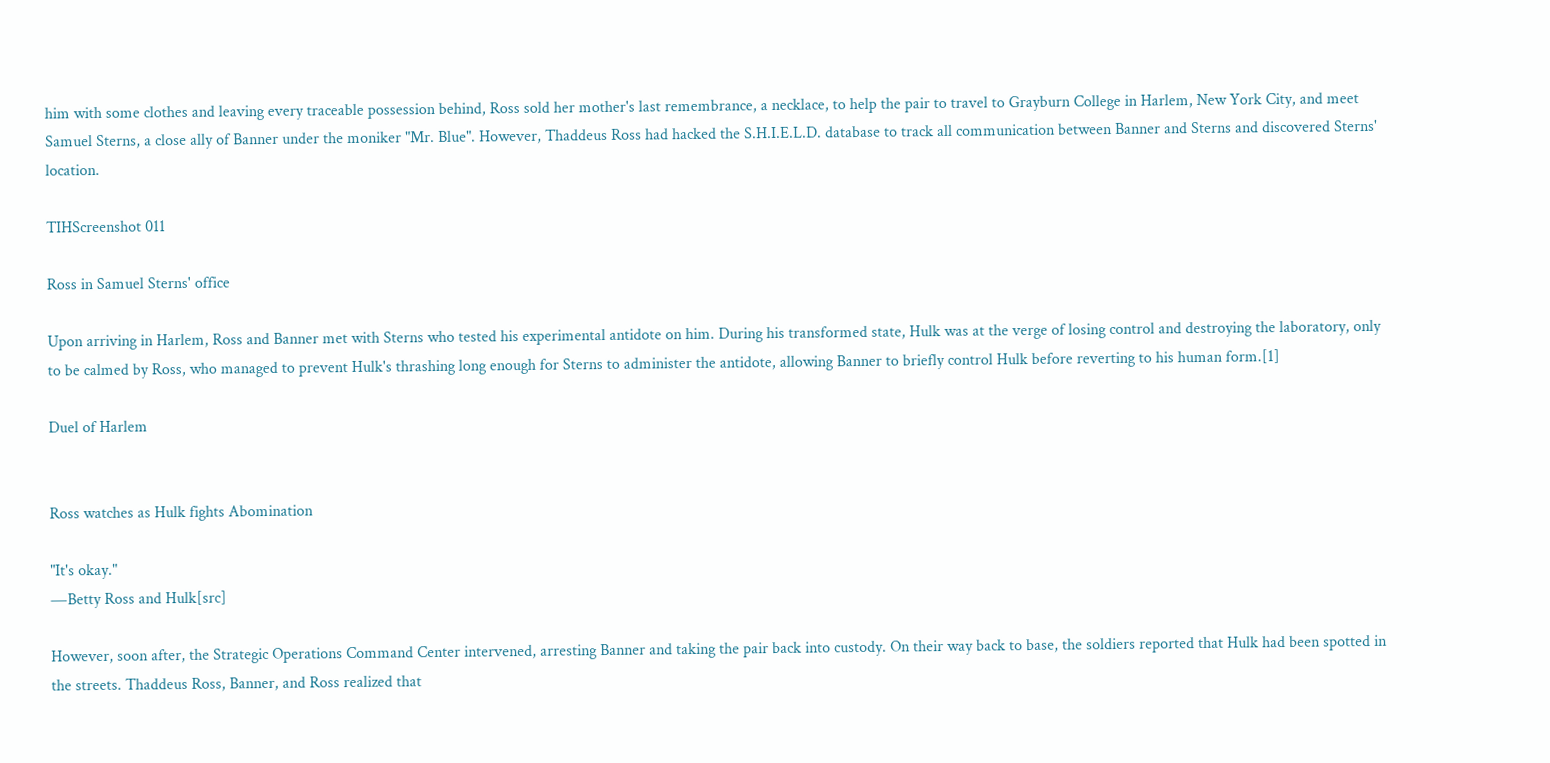him with some clothes and leaving every traceable possession behind, Ross sold her mother's last remembrance, a necklace, to help the pair to travel to Grayburn College in Harlem, New York City, and meet Samuel Sterns, a close ally of Banner under the moniker "Mr. Blue". However, Thaddeus Ross had hacked the S.H.I.E.L.D. database to track all communication between Banner and Sterns and discovered Sterns' location.

TIHScreenshot 011

Ross in Samuel Sterns' office

Upon arriving in Harlem, Ross and Banner met with Sterns who tested his experimental antidote on him. During his transformed state, Hulk was at the verge of losing control and destroying the laboratory, only to be calmed by Ross, who managed to prevent Hulk's thrashing long enough for Sterns to administer the antidote, allowing Banner to briefly control Hulk before reverting to his human form.[1]

Duel of Harlem


Ross watches as Hulk fights Abomination

"It's okay."
―Betty Ross and Hulk[src]

However, soon after, the Strategic Operations Command Center intervened, arresting Banner and taking the pair back into custody. On their way back to base, the soldiers reported that Hulk had been spotted in the streets. Thaddeus Ross, Banner, and Ross realized that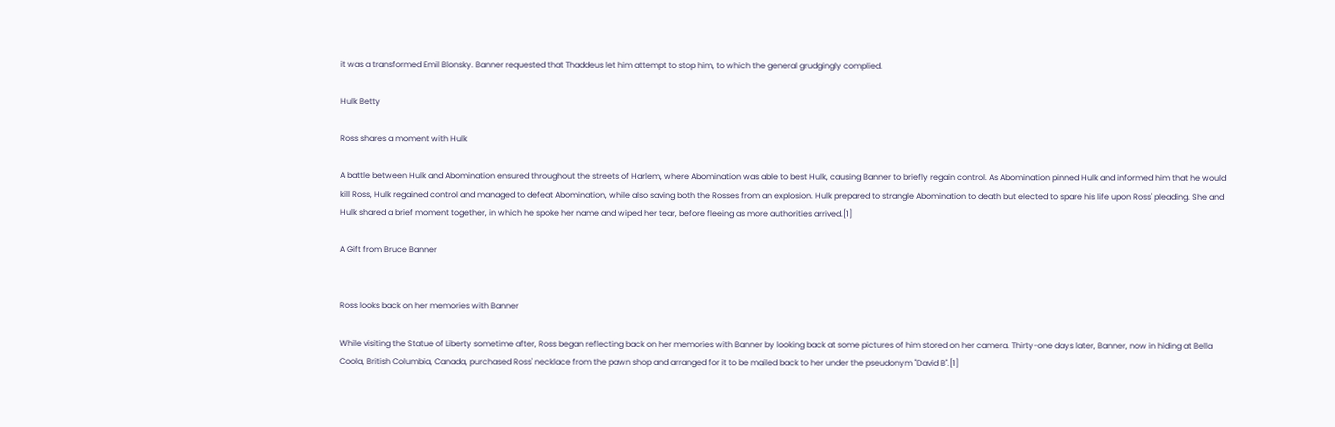it was a transformed Emil Blonsky. Banner requested that Thaddeus let him attempt to stop him, to which the general grudgingly complied.

Hulk Betty

Ross shares a moment with Hulk

A battle between Hulk and Abomination ensured throughout the streets of Harlem, where Abomination was able to best Hulk, causing Banner to briefly regain control. As Abomination pinned Hulk and informed him that he would kill Ross, Hulk regained control and managed to defeat Abomination, while also saving both the Rosses from an explosion. Hulk prepared to strangle Abomination to death but elected to spare his life upon Ross' pleading. She and Hulk shared a brief moment together, in which he spoke her name and wiped her tear, before fleeing as more authorities arrived.[1]

A Gift from Bruce Banner


Ross looks back on her memories with Banner

While visiting the Statue of Liberty sometime after, Ross began reflecting back on her memories with Banner by looking back at some pictures of him stored on her camera. Thirty-one days later, Banner, now in hiding at Bella Coola, British Columbia, Canada, purchased Ross' necklace from the pawn shop and arranged for it to be mailed back to her under the pseudonym "David B".[1]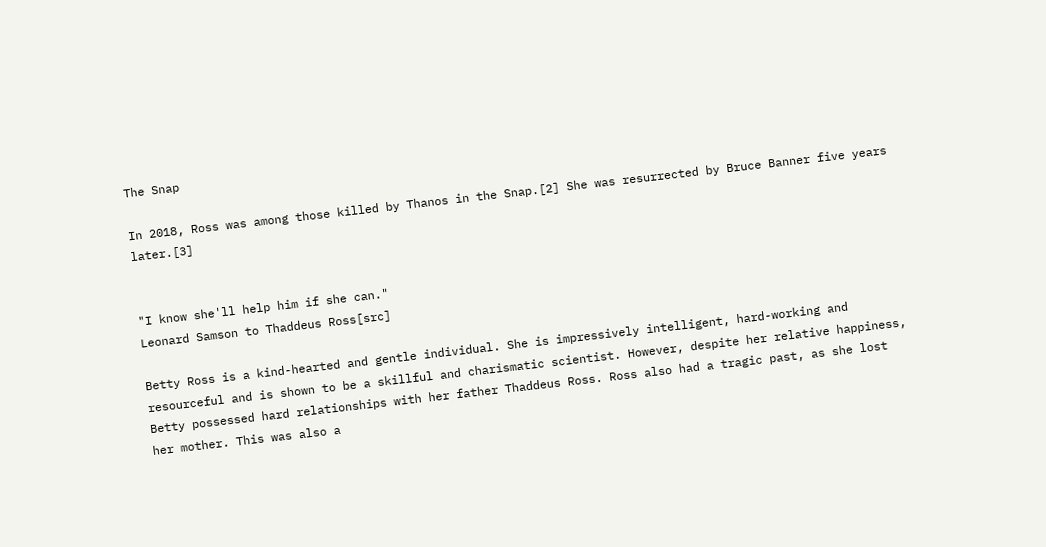The Snap

In 2018, Ross was among those killed by Thanos in the Snap.[2] She was resurrected by Bruce Banner five years later.[3]


"I know she'll help him if she can."
Leonard Samson to Thaddeus Ross[src]

Betty Ross is a kind-hearted and gentle individual. She is impressively intelligent, hard-working and resourceful and is shown to be a skillful and charismatic scientist. However, despite her relative happiness, Betty possessed hard relationships with her father Thaddeus Ross. Ross also had a tragic past, as she lost her mother. This was also a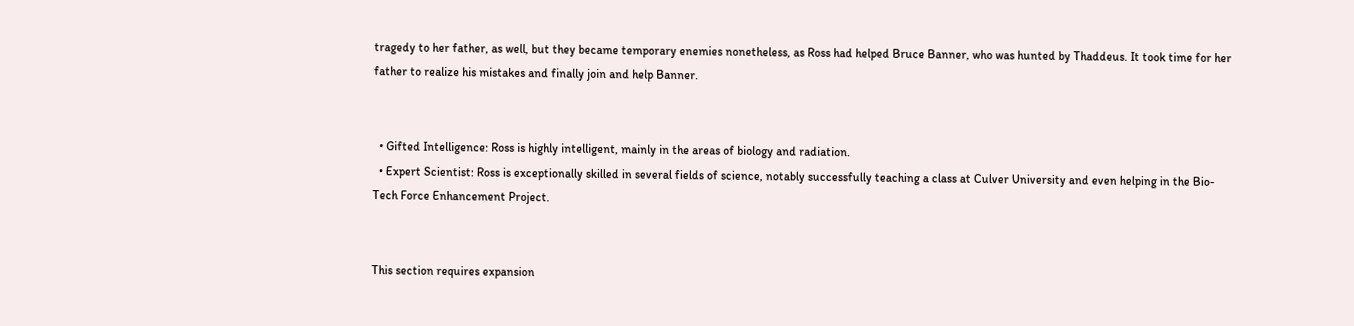tragedy to her father, as well, but they became temporary enemies nonetheless, as Ross had helped Bruce Banner, who was hunted by Thaddeus. It took time for her father to realize his mistakes and finally join and help Banner.


  • Gifted Intelligence: Ross is highly intelligent, mainly in the areas of biology and radiation.
  • Expert Scientist: Ross is exceptionally skilled in several fields of science, notably successfully teaching a class at Culver University and even helping in the Bio-Tech Force Enhancement Project.


This section requires expansion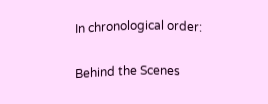In chronological order:


Behind the Scenes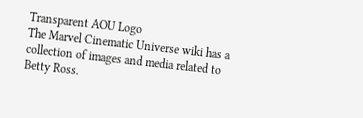Transparent AOU Logo
The Marvel Cinematic Universe wiki has a collection of images and media related to Betty Ross.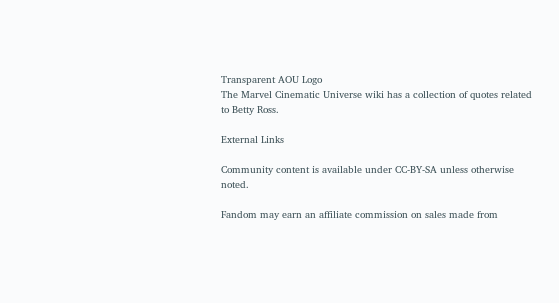Transparent AOU Logo
The Marvel Cinematic Universe wiki has a collection of quotes related to Betty Ross.

External Links

Community content is available under CC-BY-SA unless otherwise noted.

Fandom may earn an affiliate commission on sales made from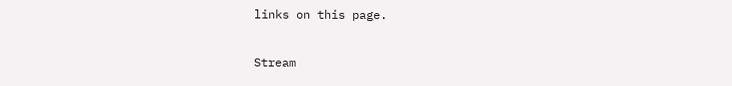links on this page.

Stream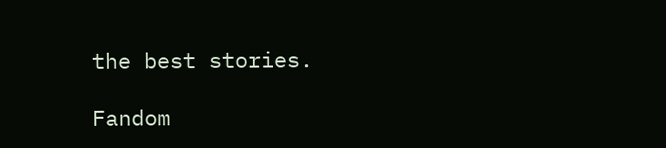the best stories.

Fandom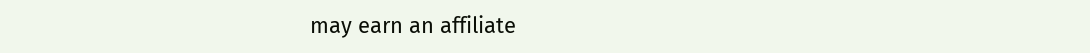may earn an affiliate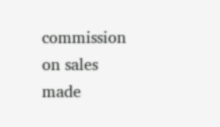commission on sales made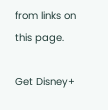from links on this page.

Get Disney+